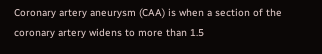Coronary artery aneurysm (CAA) is when a section of the coronary artery widens to more than 1.5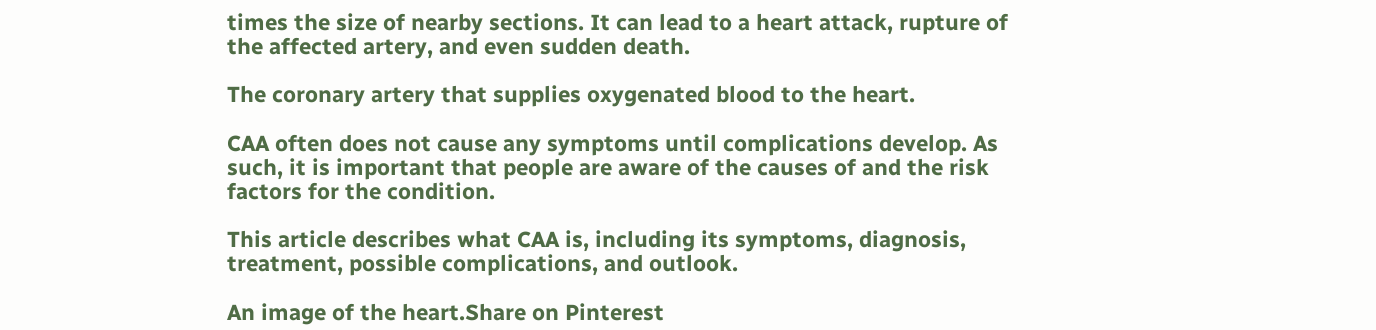times the size of nearby sections. It can lead to a heart attack, rupture of the affected artery, and even sudden death.

The coronary artery that supplies oxygenated blood to the heart.

CAA often does not cause any symptoms until complications develop. As such, it is important that people are aware of the causes of and the risk factors for the condition.

This article describes what CAA is, including its symptoms, diagnosis, treatment, possible complications, and outlook.

An image of the heart.Share on Pinterest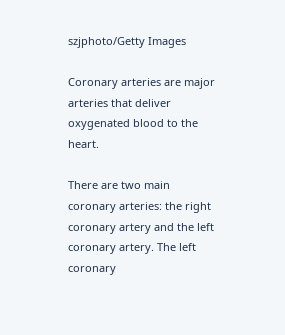szjphoto/Getty Images

Coronary arteries are major arteries that deliver oxygenated blood to the heart.

There are two main coronary arteries: the right coronary artery and the left coronary artery. The left coronary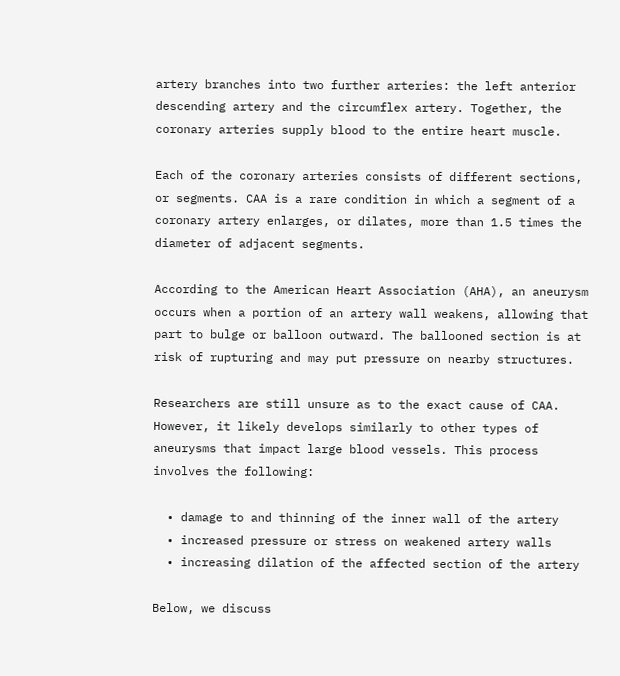artery branches into two further arteries: the left anterior descending artery and the circumflex artery. Together, the coronary arteries supply blood to the entire heart muscle.

Each of the coronary arteries consists of different sections, or segments. CAA is a rare condition in which a segment of a coronary artery enlarges, or dilates, more than 1.5 times the diameter of adjacent segments.

According to the American Heart Association (AHA), an aneurysm occurs when a portion of an artery wall weakens, allowing that part to bulge or balloon outward. The ballooned section is at risk of rupturing and may put pressure on nearby structures.

Researchers are still unsure as to the exact cause of CAA. However, it likely develops similarly to other types of aneurysms that impact large blood vessels. This process involves the following:

  • damage to and thinning of the inner wall of the artery
  • increased pressure or stress on weakened artery walls
  • increasing dilation of the affected section of the artery

Below, we discuss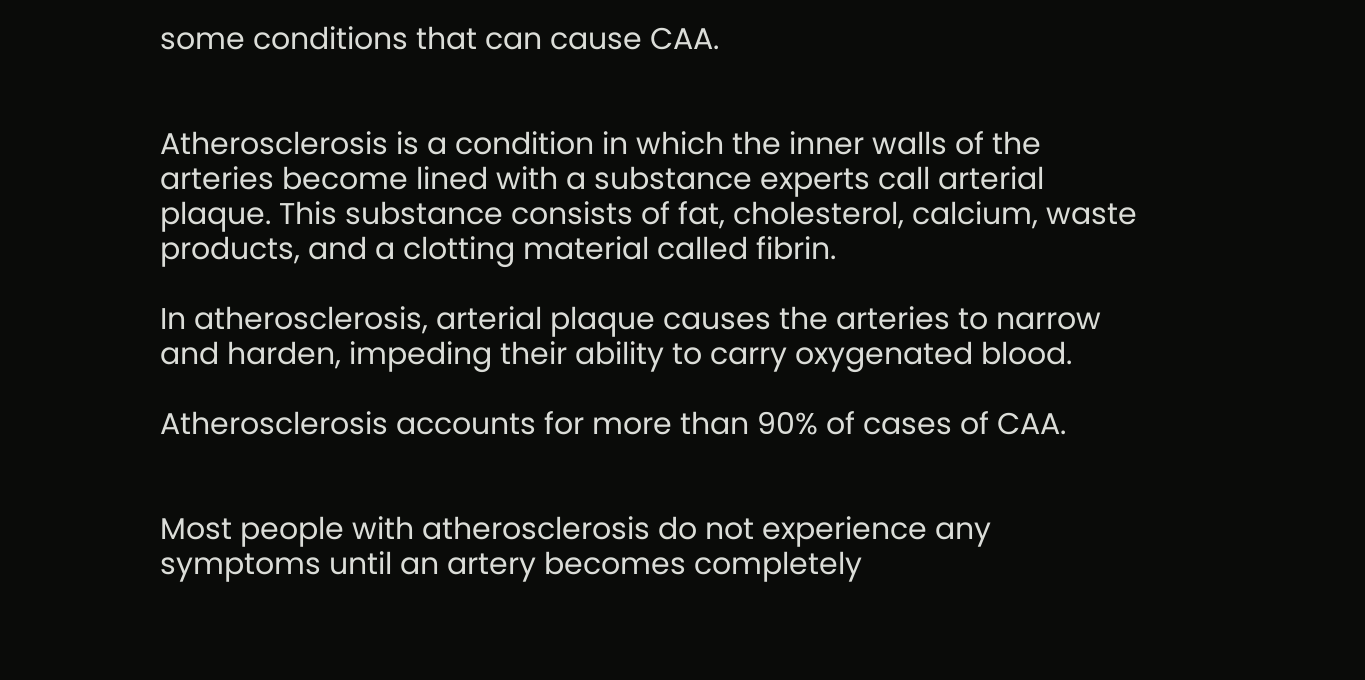some conditions that can cause CAA.


Atherosclerosis is a condition in which the inner walls of the arteries become lined with a substance experts call arterial plaque. This substance consists of fat, cholesterol, calcium, waste products, and a clotting material called fibrin.

In atherosclerosis, arterial plaque causes the arteries to narrow and harden, impeding their ability to carry oxygenated blood.

Atherosclerosis accounts for more than 90% of cases of CAA.


Most people with atherosclerosis do not experience any symptoms until an artery becomes completely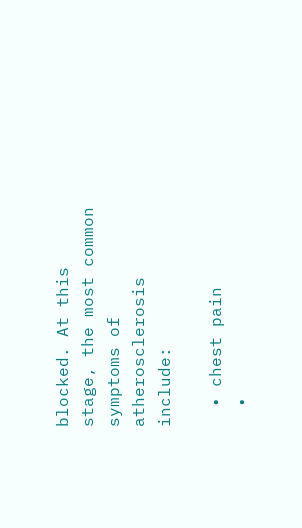blocked. At this stage, the most common symptoms of atherosclerosis include:

  • chest pain
  •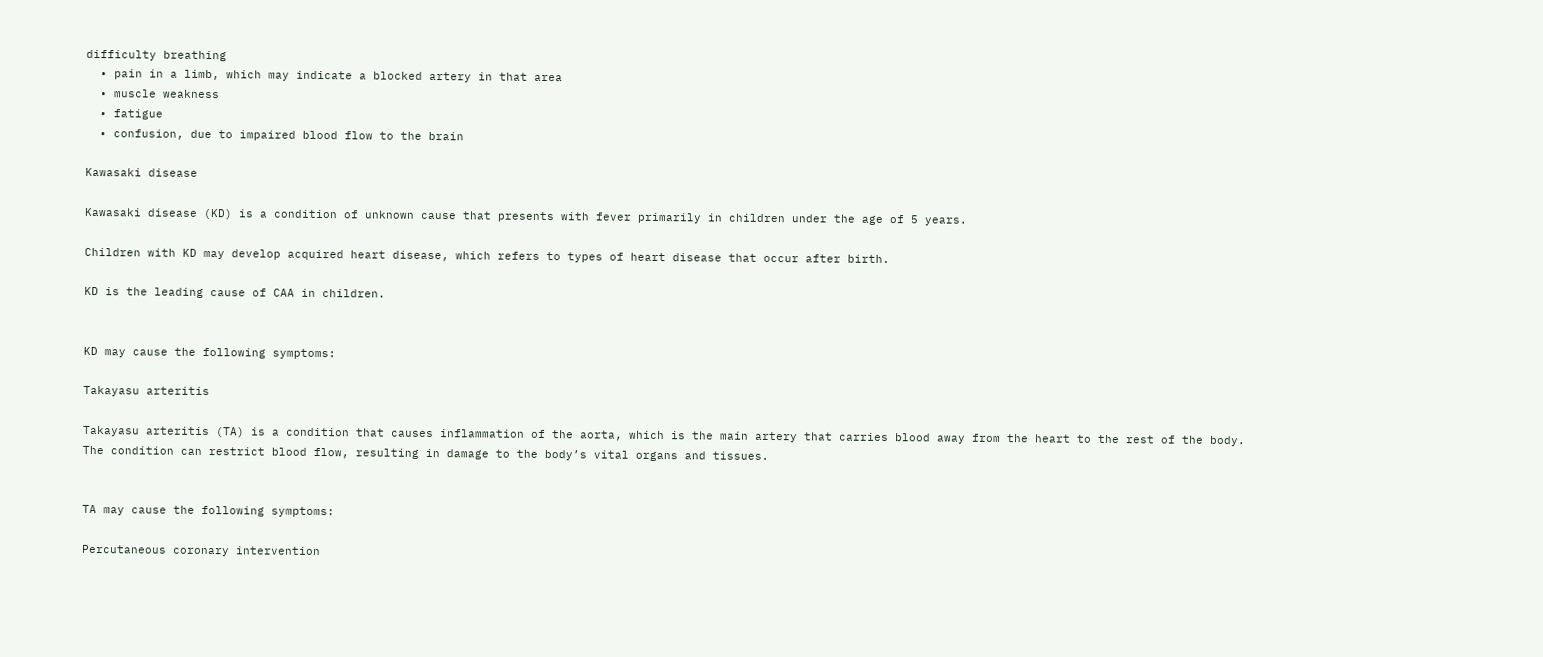difficulty breathing
  • pain in a limb, which may indicate a blocked artery in that area
  • muscle weakness
  • fatigue
  • confusion, due to impaired blood flow to the brain

Kawasaki disease

Kawasaki disease (KD) is a condition of unknown cause that presents with fever primarily in children under the age of 5 years.

Children with KD may develop acquired heart disease, which refers to types of heart disease that occur after birth.

KD is the leading cause of CAA in children.


KD may cause the following symptoms:

Takayasu arteritis

Takayasu arteritis (TA) is a condition that causes inflammation of the aorta, which is the main artery that carries blood away from the heart to the rest of the body. The condition can restrict blood flow, resulting in damage to the body’s vital organs and tissues.


TA may cause the following symptoms:

Percutaneous coronary intervention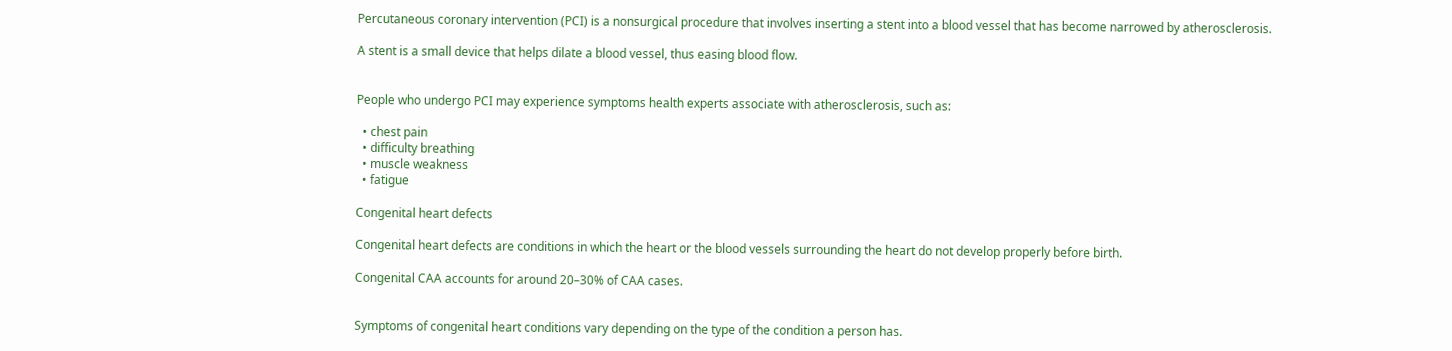Percutaneous coronary intervention (PCI) is a nonsurgical procedure that involves inserting a stent into a blood vessel that has become narrowed by atherosclerosis.

A stent is a small device that helps dilate a blood vessel, thus easing blood flow.


People who undergo PCI may experience symptoms health experts associate with atherosclerosis, such as:

  • chest pain
  • difficulty breathing
  • muscle weakness
  • fatigue

Congenital heart defects

Congenital heart defects are conditions in which the heart or the blood vessels surrounding the heart do not develop properly before birth.

Congenital CAA accounts for around 20–30% of CAA cases.


Symptoms of congenital heart conditions vary depending on the type of the condition a person has.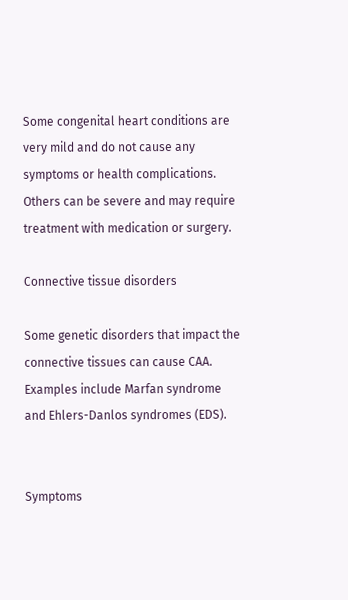Some congenital heart conditions are very mild and do not cause any symptoms or health complications. Others can be severe and may require treatment with medication or surgery.

Connective tissue disorders

Some genetic disorders that impact the connective tissues can cause CAA. Examples include Marfan syndrome and Ehlers-Danlos syndromes (EDS).


Symptoms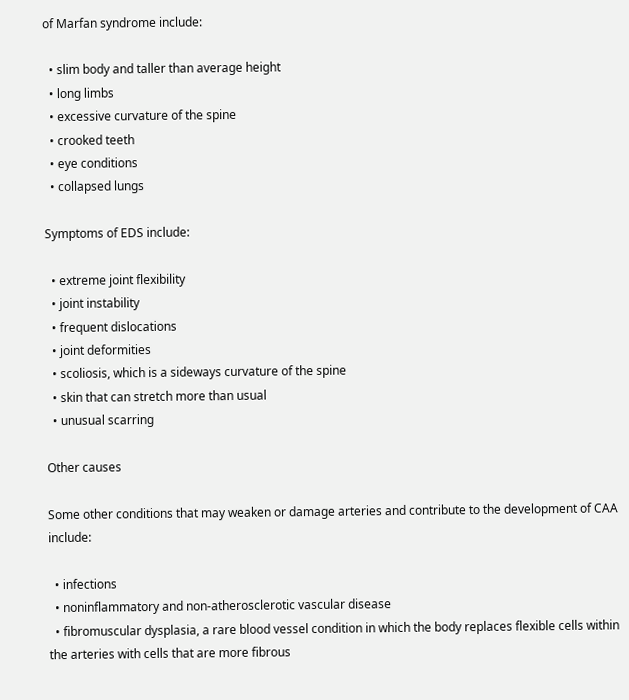of Marfan syndrome include:

  • slim body and taller than average height
  • long limbs
  • excessive curvature of the spine
  • crooked teeth
  • eye conditions
  • collapsed lungs

Symptoms of EDS include:

  • extreme joint flexibility
  • joint instability
  • frequent dislocations
  • joint deformities
  • scoliosis, which is a sideways curvature of the spine
  • skin that can stretch more than usual
  • unusual scarring

Other causes

Some other conditions that may weaken or damage arteries and contribute to the development of CAA include:

  • infections
  • noninflammatory and non-atherosclerotic vascular disease
  • fibromuscular dysplasia, a rare blood vessel condition in which the body replaces flexible cells within the arteries with cells that are more fibrous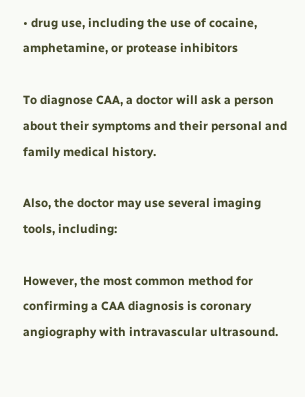• drug use, including the use of cocaine, amphetamine, or protease inhibitors

To diagnose CAA, a doctor will ask a person about their symptoms and their personal and family medical history.

Also, the doctor may use several imaging tools, including:

However, the most common method for confirming a CAA diagnosis is coronary angiography with intravascular ultrasound.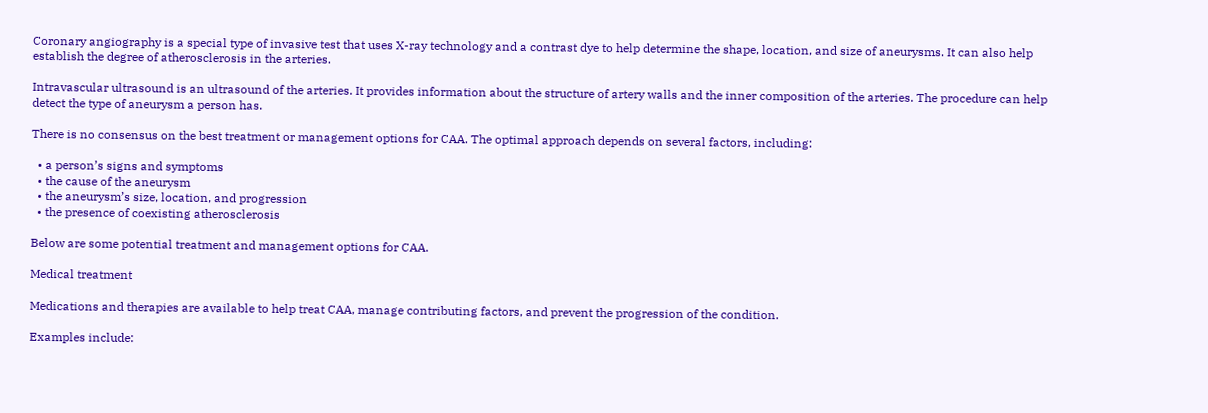Coronary angiography is a special type of invasive test that uses X-ray technology and a contrast dye to help determine the shape, location, and size of aneurysms. It can also help establish the degree of atherosclerosis in the arteries.

Intravascular ultrasound is an ultrasound of the arteries. It provides information about the structure of artery walls and the inner composition of the arteries. The procedure can help detect the type of aneurysm a person has.

There is no consensus on the best treatment or management options for CAA. The optimal approach depends on several factors, including:

  • a person’s signs and symptoms
  • the cause of the aneurysm
  • the aneurysm’s size, location, and progression
  • the presence of coexisting atherosclerosis

Below are some potential treatment and management options for CAA.

Medical treatment

Medications and therapies are available to help treat CAA, manage contributing factors, and prevent the progression of the condition.

Examples include: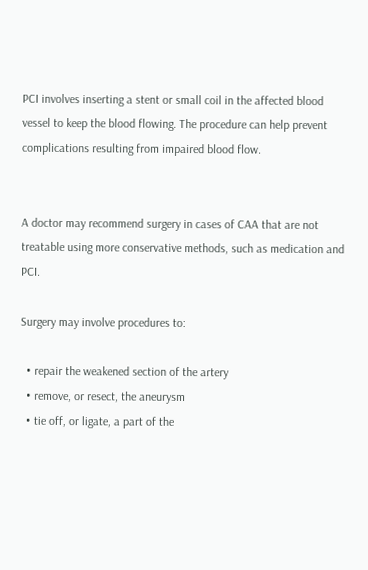PCI involves inserting a stent or small coil in the affected blood vessel to keep the blood flowing. The procedure can help prevent complications resulting from impaired blood flow.


A doctor may recommend surgery in cases of CAA that are not treatable using more conservative methods, such as medication and PCI.

Surgery may involve procedures to:

  • repair the weakened section of the artery
  • remove, or resect, the aneurysm
  • tie off, or ligate, a part of the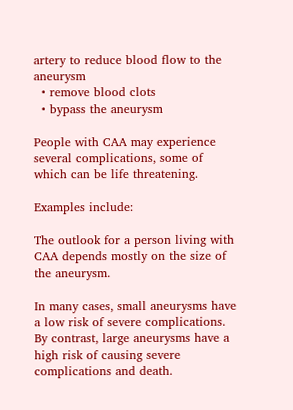artery to reduce blood flow to the aneurysm
  • remove blood clots
  • bypass the aneurysm

People with CAA may experience several complications, some of which can be life threatening.

Examples include:

The outlook for a person living with CAA depends mostly on the size of the aneurysm.

In many cases, small aneurysms have a low risk of severe complications. By contrast, large aneurysms have a high risk of causing severe complications and death.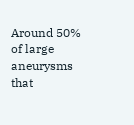Around 50% of large aneurysms that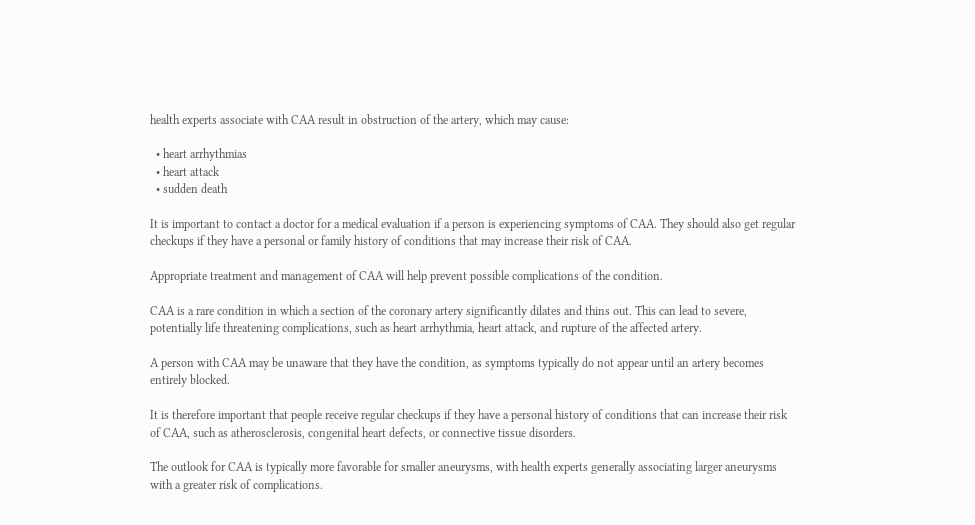health experts associate with CAA result in obstruction of the artery, which may cause:

  • heart arrhythmias
  • heart attack
  • sudden death

It is important to contact a doctor for a medical evaluation if a person is experiencing symptoms of CAA. They should also get regular checkups if they have a personal or family history of conditions that may increase their risk of CAA.

Appropriate treatment and management of CAA will help prevent possible complications of the condition.

CAA is a rare condition in which a section of the coronary artery significantly dilates and thins out. This can lead to severe, potentially life threatening complications, such as heart arrhythmia, heart attack, and rupture of the affected artery.

A person with CAA may be unaware that they have the condition, as symptoms typically do not appear until an artery becomes entirely blocked.

It is therefore important that people receive regular checkups if they have a personal history of conditions that can increase their risk of CAA, such as atherosclerosis, congenital heart defects, or connective tissue disorders.

The outlook for CAA is typically more favorable for smaller aneurysms, with health experts generally associating larger aneurysms with a greater risk of complications.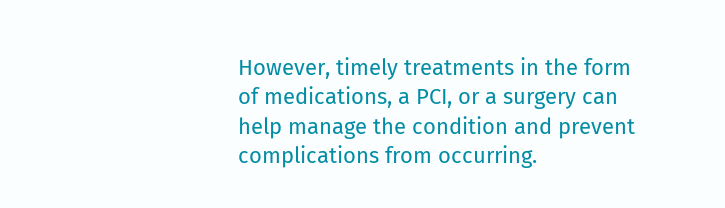However, timely treatments in the form of medications, a PCI, or a surgery can help manage the condition and prevent complications from occurring.